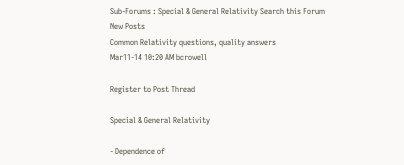Sub-Forums : Special & General Relativity Search this Forum
New Posts
Common Relativity questions, quality answers
Mar11-14 10:20 AM bcrowell

Register to Post Thread

Special & General Relativity

- Dependence of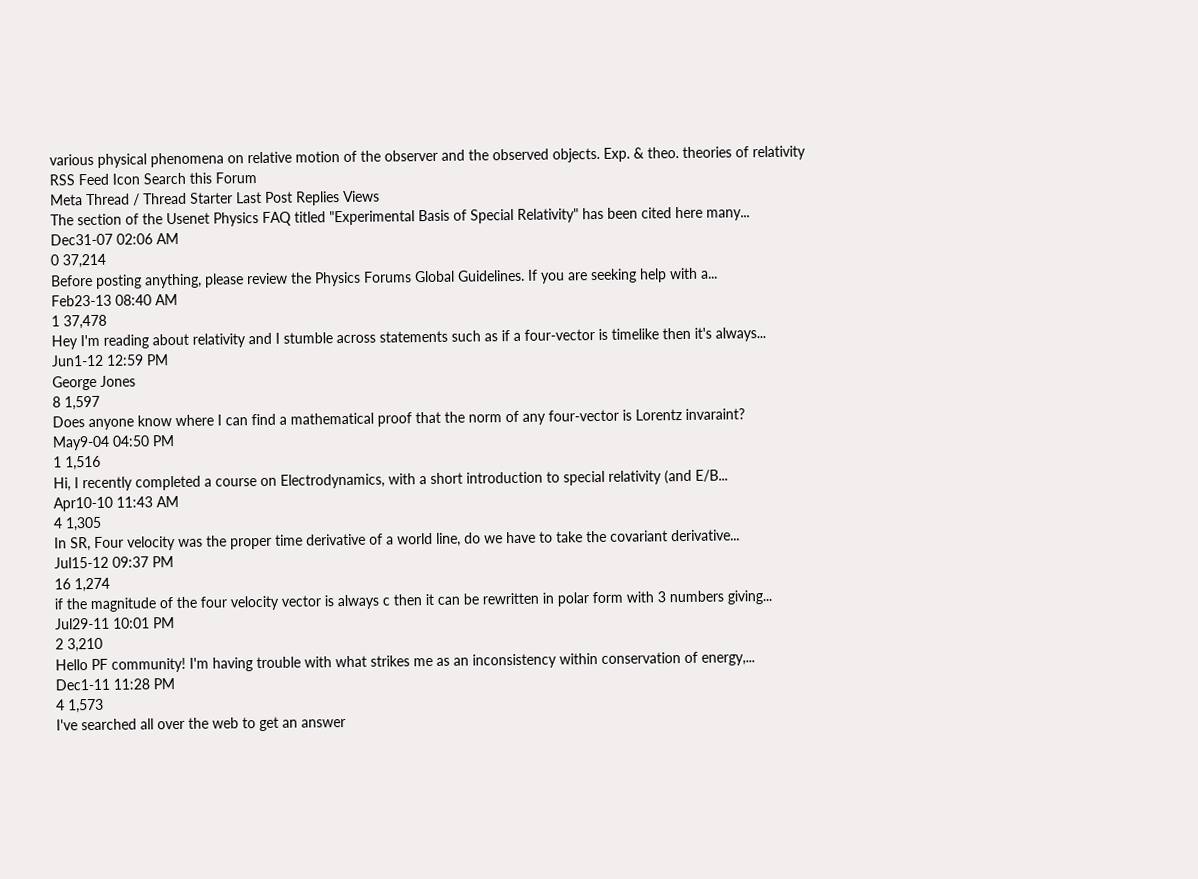various physical phenomena on relative motion of the observer and the observed objects. Exp. & theo. theories of relativity
RSS Feed Icon Search this Forum
Meta Thread / Thread Starter Last Post Replies Views
The section of the Usenet Physics FAQ titled "Experimental Basis of Special Relativity" has been cited here many...
Dec31-07 02:06 AM
0 37,214
Before posting anything, please review the Physics Forums Global Guidelines. If you are seeking help with a...
Feb23-13 08:40 AM
1 37,478
Hey I'm reading about relativity and I stumble across statements such as if a four-vector is timelike then it's always...
Jun1-12 12:59 PM
George Jones
8 1,597
Does anyone know where I can find a mathematical proof that the norm of any four-vector is Lorentz invaraint?
May9-04 04:50 PM
1 1,516
Hi, I recently completed a course on Electrodynamics, with a short introduction to special relativity (and E/B...
Apr10-10 11:43 AM
4 1,305
In SR, Four velocity was the proper time derivative of a world line, do we have to take the covariant derivative...
Jul15-12 09:37 PM
16 1,274
if the magnitude of the four velocity vector is always c then it can be rewritten in polar form with 3 numbers giving...
Jul29-11 10:01 PM
2 3,210
Hello PF community! I'm having trouble with what strikes me as an inconsistency within conservation of energy,...
Dec1-11 11:28 PM
4 1,573
I've searched all over the web to get an answer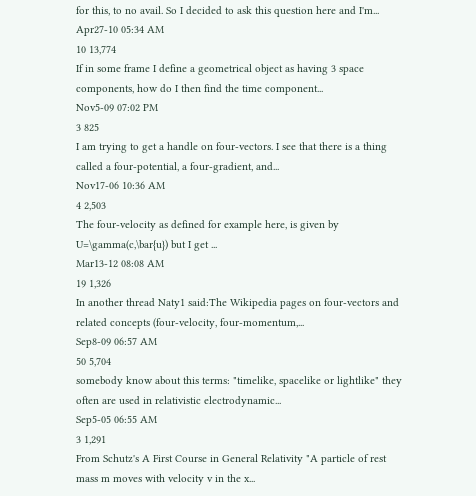for this, to no avail. So I decided to ask this question here and I'm...
Apr27-10 05:34 AM
10 13,774
If in some frame I define a geometrical object as having 3 space components, how do I then find the time component...
Nov5-09 07:02 PM
3 825
I am trying to get a handle on four-vectors. I see that there is a thing called a four-potential, a four-gradient, and...
Nov17-06 10:36 AM
4 2,503
The four-velocity as defined for example here, is given by U=\gamma(c,\bar{u}) but I get ...
Mar13-12 08:08 AM
19 1,326
In another thread Naty1 said:The Wikipedia pages on four-vectors and related concepts (four-velocity, four-momentum,...
Sep8-09 06:57 AM
50 5,704
somebody know about this terms: "timelike, spacelike or lightlike" they often are used in relativistic electrodynamic...
Sep5-05 06:55 AM
3 1,291
From Schutz's A First Course in General Relativity "A particle of rest mass m moves with velocity v in the x...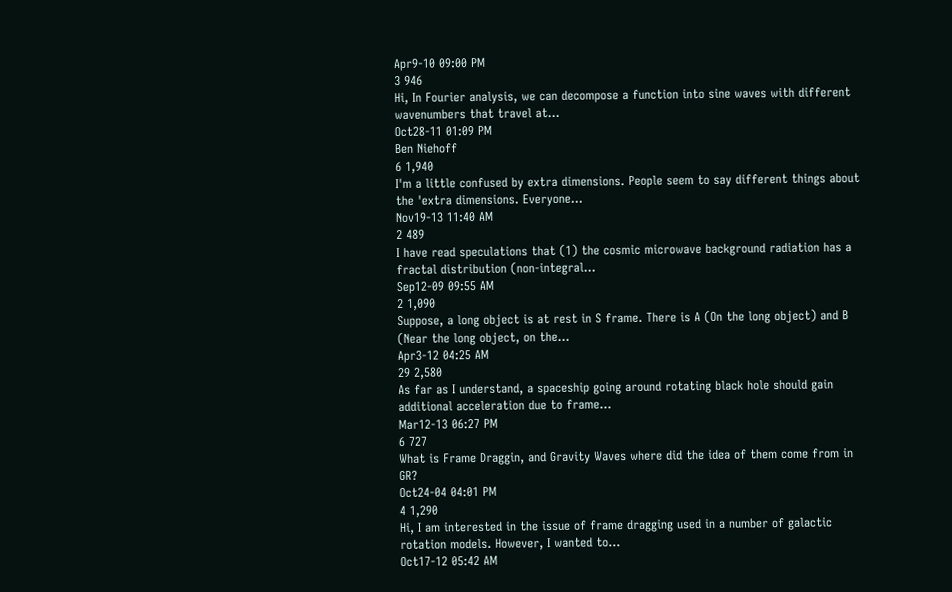Apr9-10 09:00 PM
3 946
Hi, In Fourier analysis, we can decompose a function into sine waves with different wavenumbers that travel at...
Oct28-11 01:09 PM
Ben Niehoff
6 1,940
I'm a little confused by extra dimensions. People seem to say different things about the 'extra dimensions. Everyone...
Nov19-13 11:40 AM
2 489
I have read speculations that (1) the cosmic microwave background radiation has a fractal distribution (non-integral...
Sep12-09 09:55 AM
2 1,090
Suppose, a long object is at rest in S frame. There is A (On the long object) and B (Near the long object, on the...
Apr3-12 04:25 AM
29 2,580
As far as I understand, a spaceship going around rotating black hole should gain additional acceleration due to frame...
Mar12-13 06:27 PM
6 727
What is Frame Draggin, and Gravity Waves where did the idea of them come from in GR?
Oct24-04 04:01 PM
4 1,290
Hi, I am interested in the issue of frame dragging used in a number of galactic rotation models. However, I wanted to...
Oct17-12 05:42 AM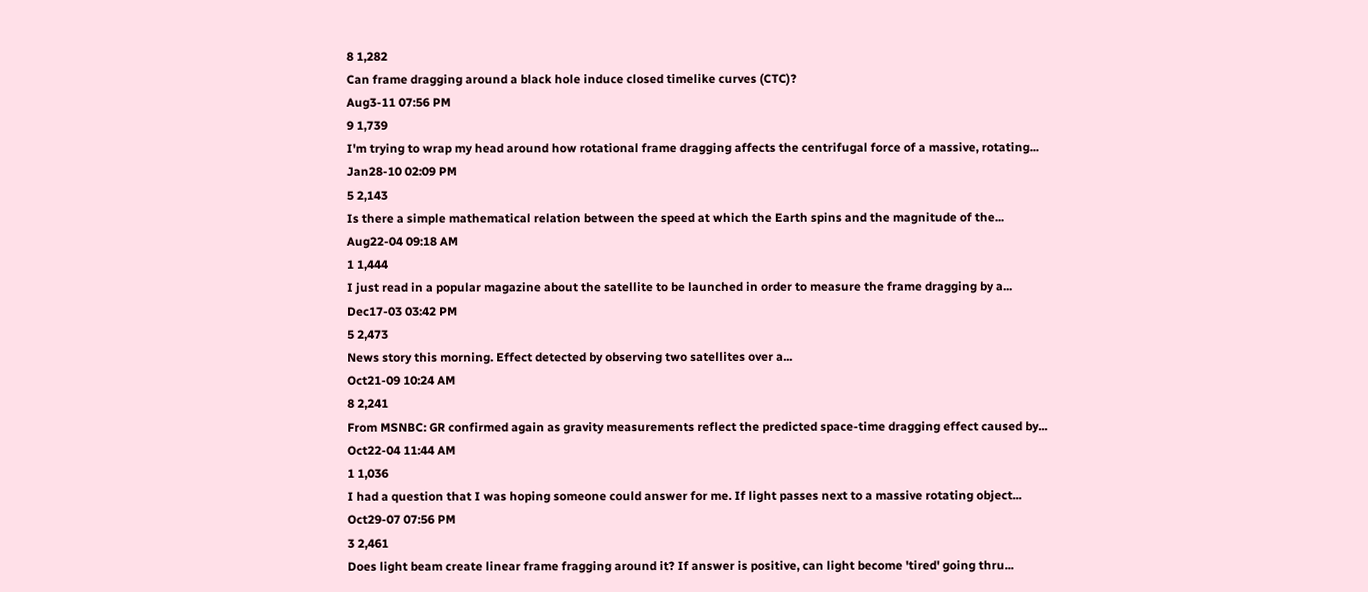8 1,282
Can frame dragging around a black hole induce closed timelike curves (CTC)?
Aug3-11 07:56 PM
9 1,739
I'm trying to wrap my head around how rotational frame dragging affects the centrifugal force of a massive, rotating...
Jan28-10 02:09 PM
5 2,143
Is there a simple mathematical relation between the speed at which the Earth spins and the magnitude of the...
Aug22-04 09:18 AM
1 1,444
I just read in a popular magazine about the satellite to be launched in order to measure the frame dragging by a...
Dec17-03 03:42 PM
5 2,473
News story this morning. Effect detected by observing two satellites over a...
Oct21-09 10:24 AM
8 2,241
From MSNBC: GR confirmed again as gravity measurements reflect the predicted space-time dragging effect caused by...
Oct22-04 11:44 AM
1 1,036
I had a question that I was hoping someone could answer for me. If light passes next to a massive rotating object...
Oct29-07 07:56 PM
3 2,461
Does light beam create linear frame fragging around it? If answer is positive, can light become 'tired' going thru...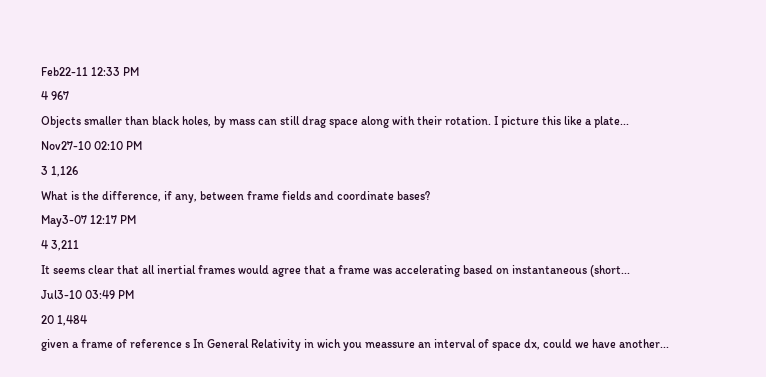Feb22-11 12:33 PM
4 967
Objects smaller than black holes, by mass can still drag space along with their rotation. I picture this like a plate...
Nov27-10 02:10 PM
3 1,126
What is the difference, if any, between frame fields and coordinate bases?
May3-07 12:17 PM
4 3,211
It seems clear that all inertial frames would agree that a frame was accelerating based on instantaneous (short...
Jul3-10 03:49 PM
20 1,484
given a frame of reference s In General Relativity in wich you meassure an interval of space dx, could we have another...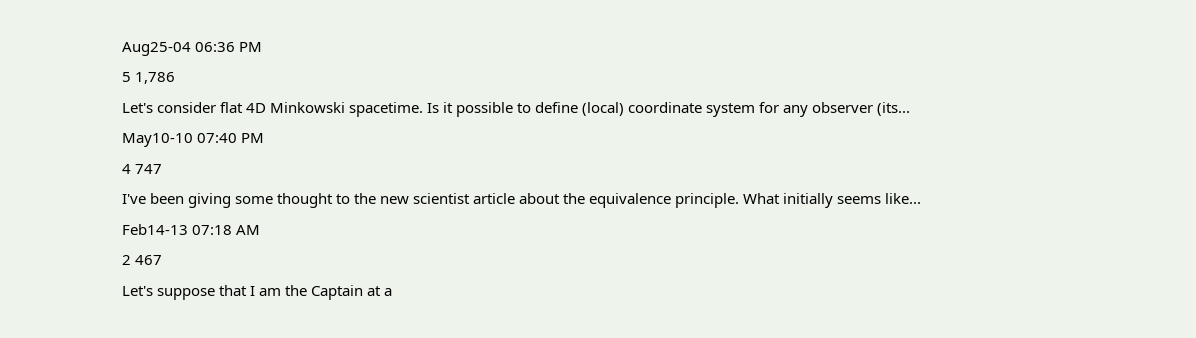Aug25-04 06:36 PM
5 1,786
Let's consider flat 4D Minkowski spacetime. Is it possible to define (local) coordinate system for any observer (its...
May10-10 07:40 PM
4 747
I've been giving some thought to the new scientist article about the equivalence principle. What initially seems like...
Feb14-13 07:18 AM
2 467
Let's suppose that I am the Captain at a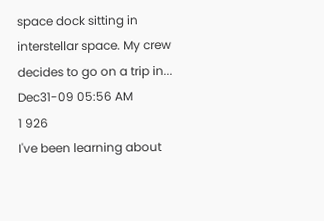space dock sitting in interstellar space. My crew decides to go on a trip in...
Dec31-09 05:56 AM
1 926
I've been learning about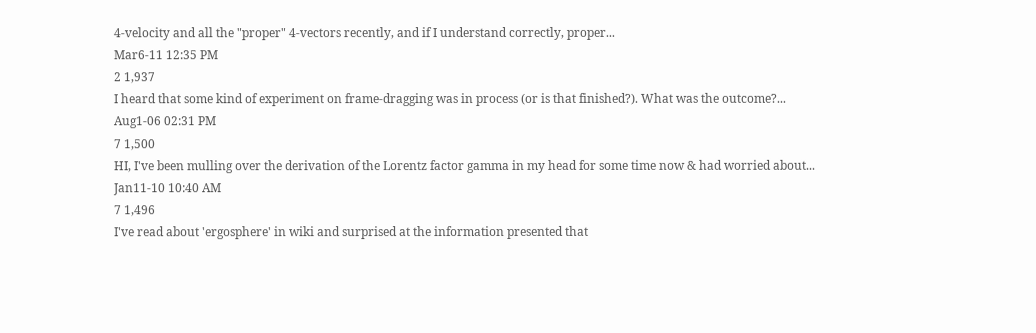4-velocity and all the "proper" 4-vectors recently, and if I understand correctly, proper...
Mar6-11 12:35 PM
2 1,937
I heard that some kind of experiment on frame-dragging was in process (or is that finished?). What was the outcome?...
Aug1-06 02:31 PM
7 1,500
HI, I've been mulling over the derivation of the Lorentz factor gamma in my head for some time now & had worried about...
Jan11-10 10:40 AM
7 1,496
I've read about 'ergosphere' in wiki and surprised at the information presented that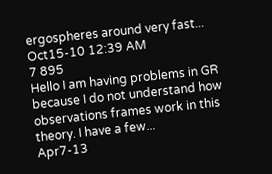ergospheres around very fast...
Oct15-10 12:39 AM
7 895
Hello I am having problems in GR because I do not understand how observations frames work in this theory. I have a few...
Apr7-13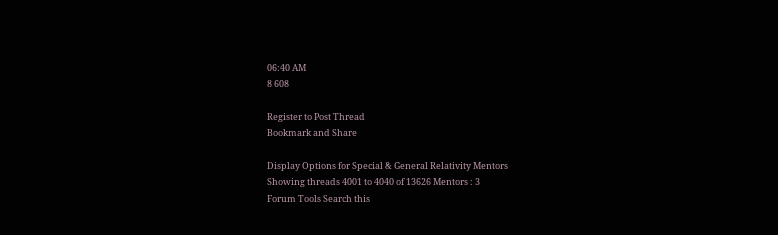06:40 AM
8 608

Register to Post Thread
Bookmark and Share

Display Options for Special & General Relativity Mentors
Showing threads 4001 to 4040 of 13626 Mentors : 3
Forum Tools Search this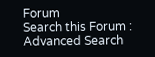Forum
Search this Forum :
Advanced Search